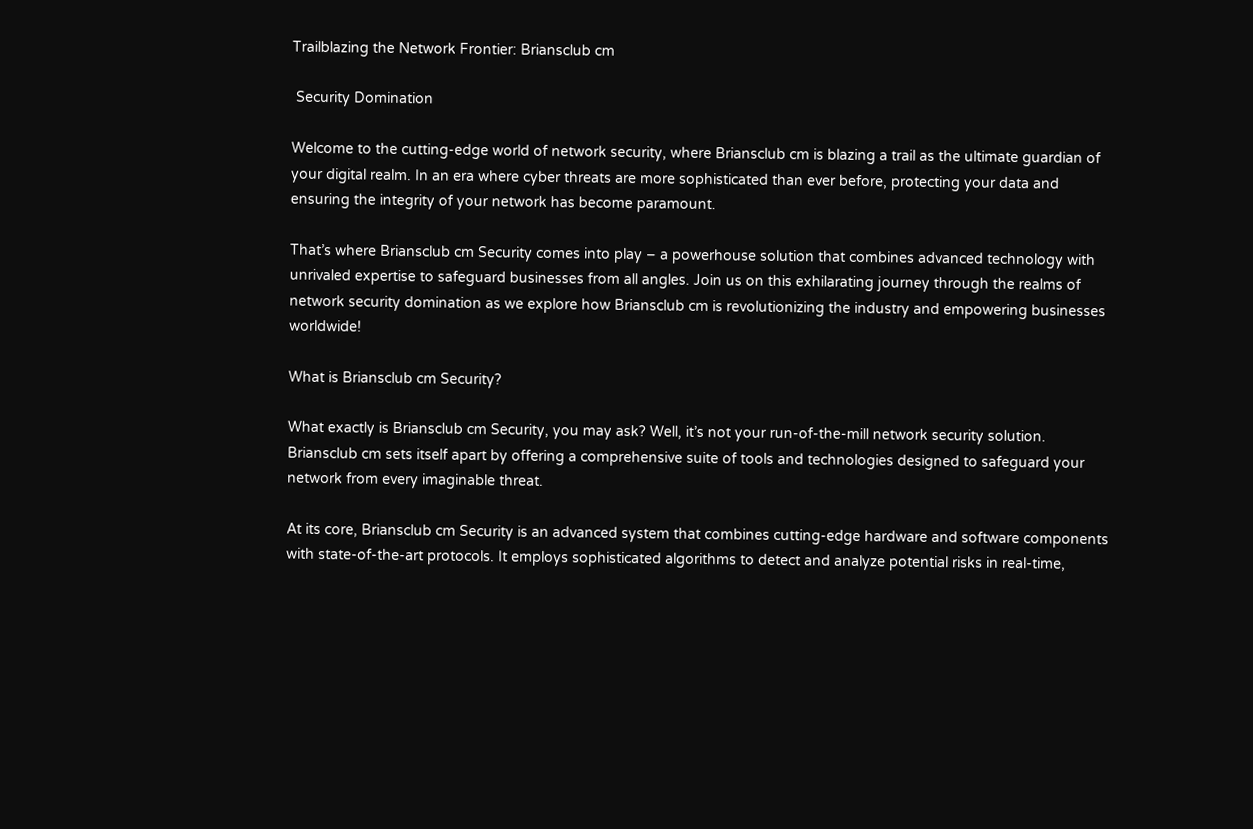Trailblazing the Network Frontier: Briansclub cm

 Security Domination

Welcome to the cutting-edge world of network security, where Briansclub cm is blazing a trail as the ultimate guardian of your digital realm. In an era where cyber threats are more sophisticated than ever before, protecting your data and ensuring the integrity of your network has become paramount.

That’s where Briansclub cm Security comes into play – a powerhouse solution that combines advanced technology with unrivaled expertise to safeguard businesses from all angles. Join us on this exhilarating journey through the realms of network security domination as we explore how Briansclub cm is revolutionizing the industry and empowering businesses worldwide!

What is Briansclub cm Security?

What exactly is Briansclub cm Security, you may ask? Well, it’s not your run-of-the-mill network security solution. Briansclub cm sets itself apart by offering a comprehensive suite of tools and technologies designed to safeguard your network from every imaginable threat.

At its core, Briansclub cm Security is an advanced system that combines cutting-edge hardware and software components with state-of-the-art protocols. It employs sophisticated algorithms to detect and analyze potential risks in real-time,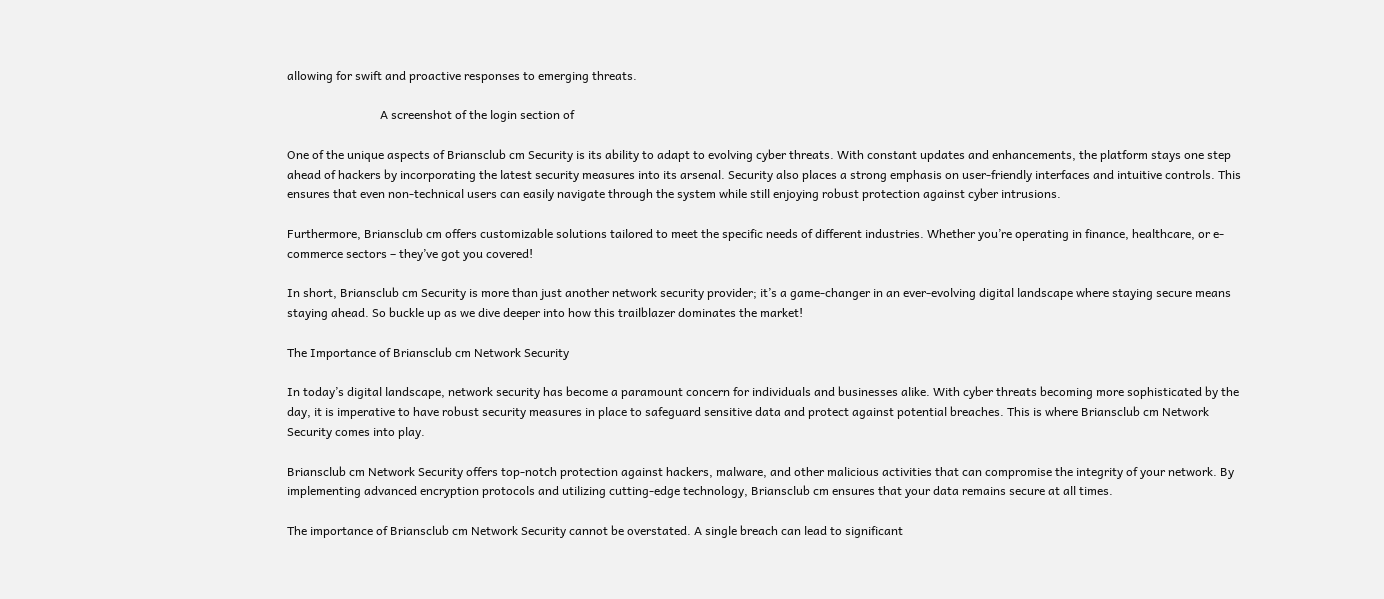allowing for swift and proactive responses to emerging threats.

                               A screenshot of the login section of

One of the unique aspects of Briansclub cm Security is its ability to adapt to evolving cyber threats. With constant updates and enhancements, the platform stays one step ahead of hackers by incorporating the latest security measures into its arsenal. Security also places a strong emphasis on user-friendly interfaces and intuitive controls. This ensures that even non-technical users can easily navigate through the system while still enjoying robust protection against cyber intrusions.

Furthermore, Briansclub cm offers customizable solutions tailored to meet the specific needs of different industries. Whether you’re operating in finance, healthcare, or e-commerce sectors – they’ve got you covered!

In short, Briansclub cm Security is more than just another network security provider; it’s a game-changer in an ever-evolving digital landscape where staying secure means staying ahead. So buckle up as we dive deeper into how this trailblazer dominates the market!

The Importance of Briansclub cm Network Security

In today’s digital landscape, network security has become a paramount concern for individuals and businesses alike. With cyber threats becoming more sophisticated by the day, it is imperative to have robust security measures in place to safeguard sensitive data and protect against potential breaches. This is where Briansclub cm Network Security comes into play.

Briansclub cm Network Security offers top-notch protection against hackers, malware, and other malicious activities that can compromise the integrity of your network. By implementing advanced encryption protocols and utilizing cutting-edge technology, Briansclub cm ensures that your data remains secure at all times.

The importance of Briansclub cm Network Security cannot be overstated. A single breach can lead to significant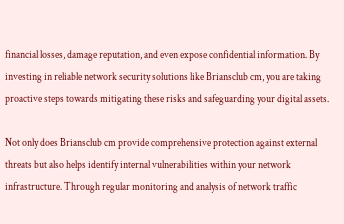financial losses, damage reputation, and even expose confidential information. By investing in reliable network security solutions like Briansclub cm, you are taking proactive steps towards mitigating these risks and safeguarding your digital assets.

Not only does Briansclub cm provide comprehensive protection against external threats but also helps identify internal vulnerabilities within your network infrastructure. Through regular monitoring and analysis of network traffic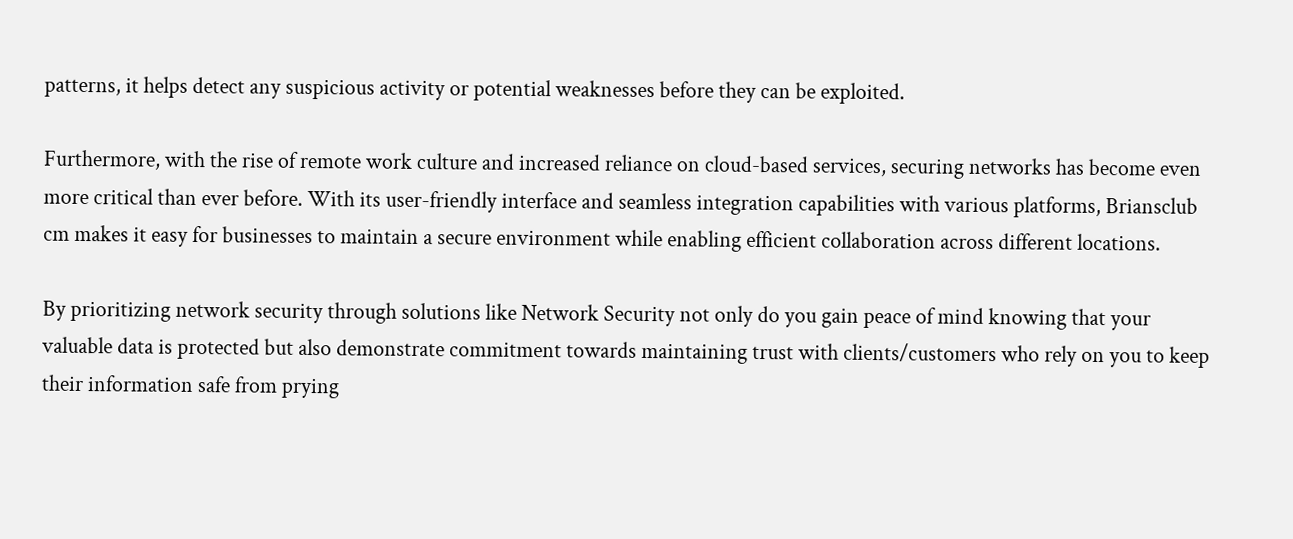patterns, it helps detect any suspicious activity or potential weaknesses before they can be exploited.

Furthermore, with the rise of remote work culture and increased reliance on cloud-based services, securing networks has become even more critical than ever before. With its user-friendly interface and seamless integration capabilities with various platforms, Briansclub cm makes it easy for businesses to maintain a secure environment while enabling efficient collaboration across different locations.

By prioritizing network security through solutions like Network Security not only do you gain peace of mind knowing that your valuable data is protected but also demonstrate commitment towards maintaining trust with clients/customers who rely on you to keep their information safe from prying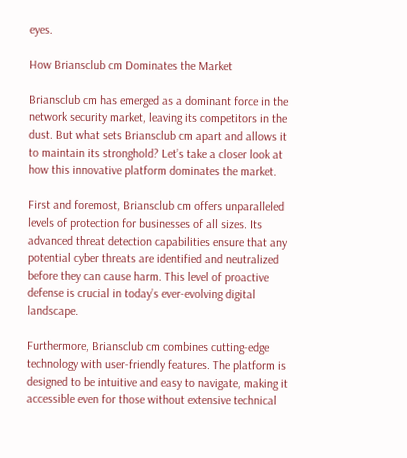eyes.

How Briansclub cm Dominates the Market

Briansclub cm has emerged as a dominant force in the network security market, leaving its competitors in the dust. But what sets Briansclub cm apart and allows it to maintain its stronghold? Let’s take a closer look at how this innovative platform dominates the market.

First and foremost, Briansclub cm offers unparalleled levels of protection for businesses of all sizes. Its advanced threat detection capabilities ensure that any potential cyber threats are identified and neutralized before they can cause harm. This level of proactive defense is crucial in today’s ever-evolving digital landscape.

Furthermore, Briansclub cm combines cutting-edge technology with user-friendly features. The platform is designed to be intuitive and easy to navigate, making it accessible even for those without extensive technical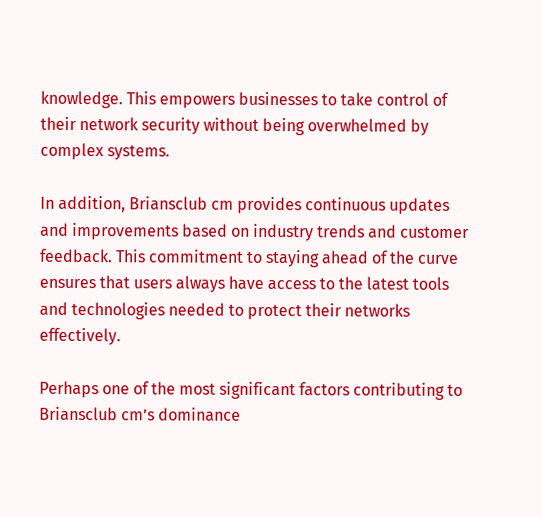knowledge. This empowers businesses to take control of their network security without being overwhelmed by complex systems.

In addition, Briansclub cm provides continuous updates and improvements based on industry trends and customer feedback. This commitment to staying ahead of the curve ensures that users always have access to the latest tools and technologies needed to protect their networks effectively.

Perhaps one of the most significant factors contributing to Briansclub cm’s dominance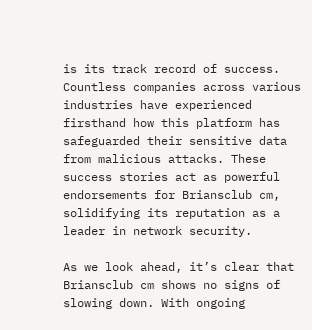is its track record of success. Countless companies across various industries have experienced firsthand how this platform has safeguarded their sensitive data from malicious attacks. These success stories act as powerful endorsements for Briansclub cm, solidifying its reputation as a leader in network security.

As we look ahead, it’s clear that Briansclub cm shows no signs of slowing down. With ongoing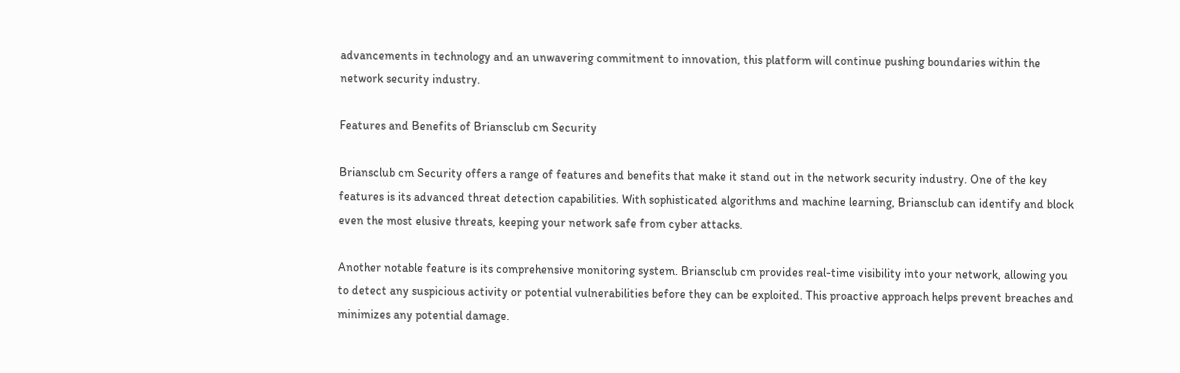advancements in technology and an unwavering commitment to innovation, this platform will continue pushing boundaries within the network security industry.

Features and Benefits of Briansclub cm Security

Briansclub cm Security offers a range of features and benefits that make it stand out in the network security industry. One of the key features is its advanced threat detection capabilities. With sophisticated algorithms and machine learning, Briansclub can identify and block even the most elusive threats, keeping your network safe from cyber attacks.

Another notable feature is its comprehensive monitoring system. Briansclub cm provides real-time visibility into your network, allowing you to detect any suspicious activity or potential vulnerabilities before they can be exploited. This proactive approach helps prevent breaches and minimizes any potential damage.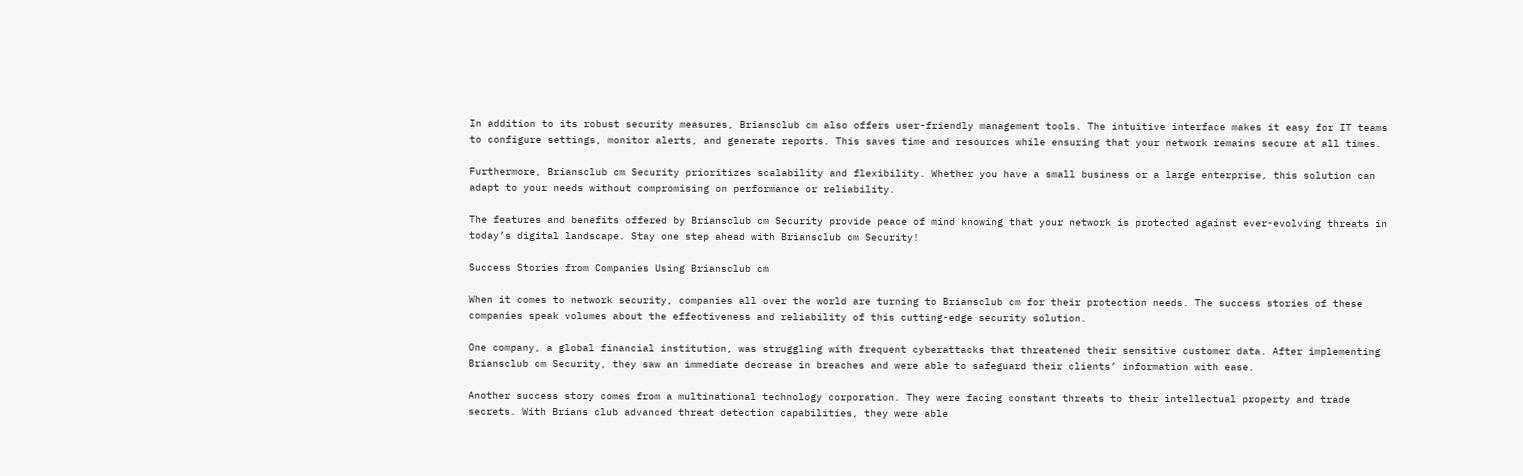In addition to its robust security measures, Briansclub cm also offers user-friendly management tools. The intuitive interface makes it easy for IT teams to configure settings, monitor alerts, and generate reports. This saves time and resources while ensuring that your network remains secure at all times.

Furthermore, Briansclub cm Security prioritizes scalability and flexibility. Whether you have a small business or a large enterprise, this solution can adapt to your needs without compromising on performance or reliability.

The features and benefits offered by Briansclub cm Security provide peace of mind knowing that your network is protected against ever-evolving threats in today’s digital landscape. Stay one step ahead with Briansclub cm Security!

Success Stories from Companies Using Briansclub cm

When it comes to network security, companies all over the world are turning to Briansclub cm for their protection needs. The success stories of these companies speak volumes about the effectiveness and reliability of this cutting-edge security solution.

One company, a global financial institution, was struggling with frequent cyberattacks that threatened their sensitive customer data. After implementing Briansclub cm Security, they saw an immediate decrease in breaches and were able to safeguard their clients’ information with ease.

Another success story comes from a multinational technology corporation. They were facing constant threats to their intellectual property and trade secrets. With Brians club advanced threat detection capabilities, they were able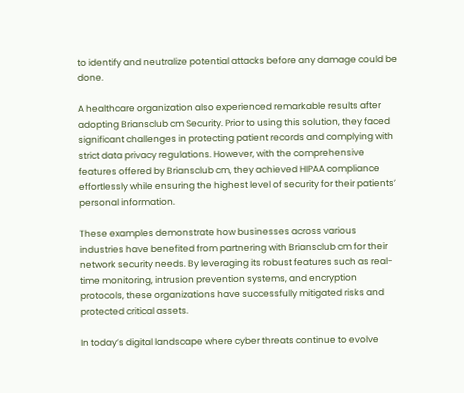to identify and neutralize potential attacks before any damage could be done.

A healthcare organization also experienced remarkable results after adopting Briansclub cm Security. Prior to using this solution, they faced significant challenges in protecting patient records and complying with strict data privacy regulations. However, with the comprehensive features offered by Briansclub cm, they achieved HIPAA compliance effortlessly while ensuring the highest level of security for their patients’ personal information.

These examples demonstrate how businesses across various industries have benefited from partnering with Briansclub cm for their network security needs. By leveraging its robust features such as real-time monitoring, intrusion prevention systems, and encryption protocols, these organizations have successfully mitigated risks and protected critical assets.

In today’s digital landscape where cyber threats continue to evolve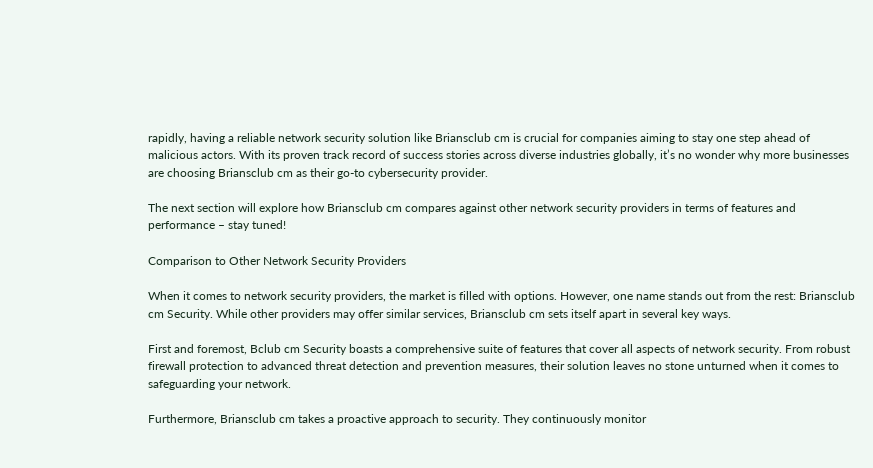rapidly, having a reliable network security solution like Briansclub cm is crucial for companies aiming to stay one step ahead of malicious actors. With its proven track record of success stories across diverse industries globally, it’s no wonder why more businesses are choosing Briansclub cm as their go-to cybersecurity provider.

The next section will explore how Briansclub cm compares against other network security providers in terms of features and performance – stay tuned!

Comparison to Other Network Security Providers

When it comes to network security providers, the market is filled with options. However, one name stands out from the rest: Briansclub cm Security. While other providers may offer similar services, Briansclub cm sets itself apart in several key ways.

First and foremost, Bclub cm Security boasts a comprehensive suite of features that cover all aspects of network security. From robust firewall protection to advanced threat detection and prevention measures, their solution leaves no stone unturned when it comes to safeguarding your network.

Furthermore, Briansclub cm takes a proactive approach to security. They continuously monitor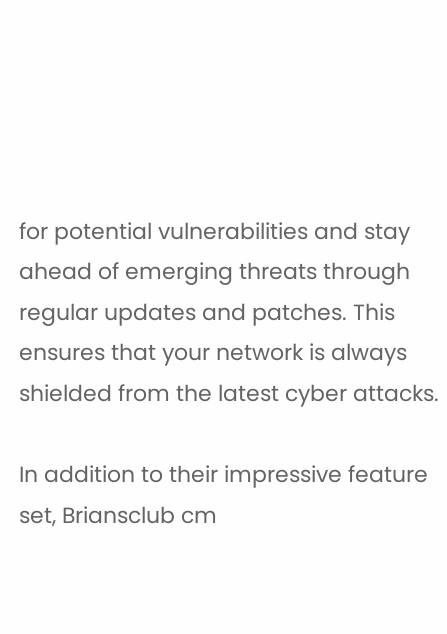for potential vulnerabilities and stay ahead of emerging threats through regular updates and patches. This ensures that your network is always shielded from the latest cyber attacks.

In addition to their impressive feature set, Briansclub cm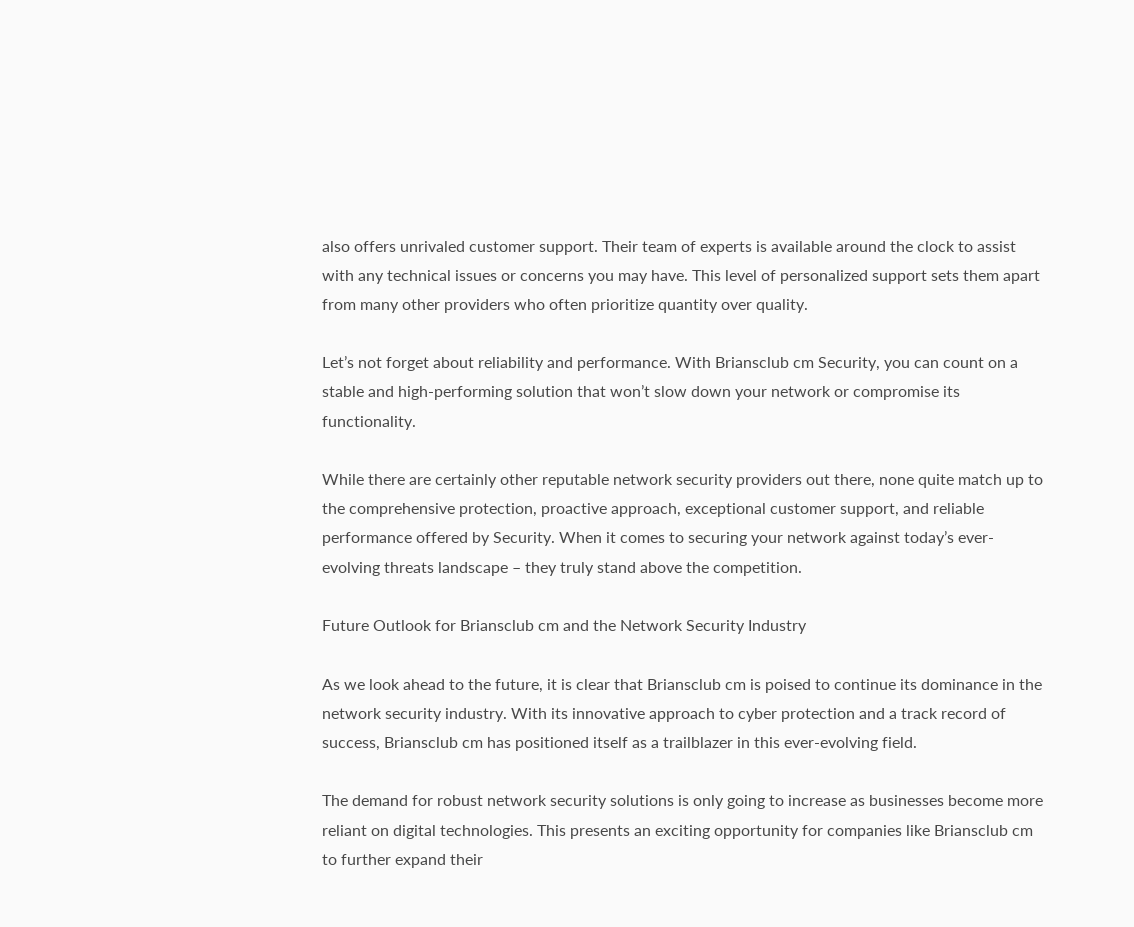also offers unrivaled customer support. Their team of experts is available around the clock to assist with any technical issues or concerns you may have. This level of personalized support sets them apart from many other providers who often prioritize quantity over quality.

Let’s not forget about reliability and performance. With Briansclub cm Security, you can count on a stable and high-performing solution that won’t slow down your network or compromise its functionality.

While there are certainly other reputable network security providers out there, none quite match up to the comprehensive protection, proactive approach, exceptional customer support, and reliable performance offered by Security. When it comes to securing your network against today’s ever-evolving threats landscape – they truly stand above the competition.

Future Outlook for Briansclub cm and the Network Security Industry

As we look ahead to the future, it is clear that Briansclub cm is poised to continue its dominance in the network security industry. With its innovative approach to cyber protection and a track record of success, Briansclub cm has positioned itself as a trailblazer in this ever-evolving field.

The demand for robust network security solutions is only going to increase as businesses become more reliant on digital technologies. This presents an exciting opportunity for companies like Briansclub cm to further expand their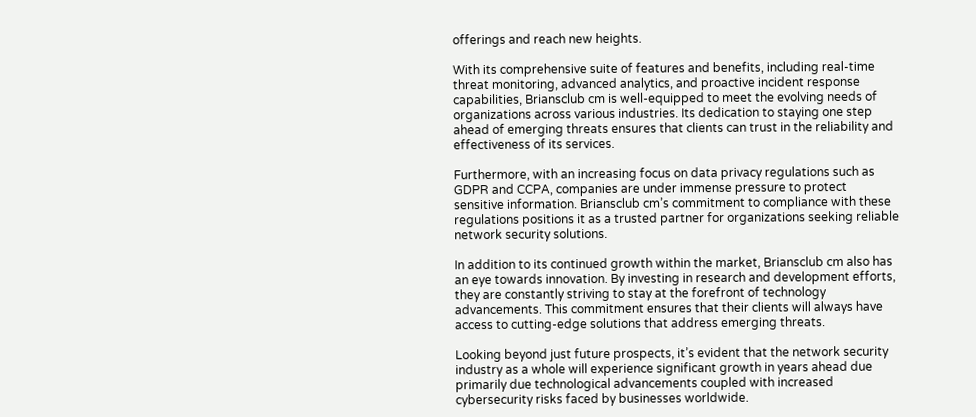offerings and reach new heights.

With its comprehensive suite of features and benefits, including real-time threat monitoring, advanced analytics, and proactive incident response capabilities, Briansclub cm is well-equipped to meet the evolving needs of organizations across various industries. Its dedication to staying one step ahead of emerging threats ensures that clients can trust in the reliability and effectiveness of its services.

Furthermore, with an increasing focus on data privacy regulations such as GDPR and CCPA, companies are under immense pressure to protect sensitive information. Briansclub cm’s commitment to compliance with these regulations positions it as a trusted partner for organizations seeking reliable network security solutions.

In addition to its continued growth within the market, Briansclub cm also has an eye towards innovation. By investing in research and development efforts, they are constantly striving to stay at the forefront of technology advancements. This commitment ensures that their clients will always have access to cutting-edge solutions that address emerging threats.

Looking beyond just future prospects, it’s evident that the network security industry as a whole will experience significant growth in years ahead due primarily due technological advancements coupled with increased cybersecurity risks faced by businesses worldwide.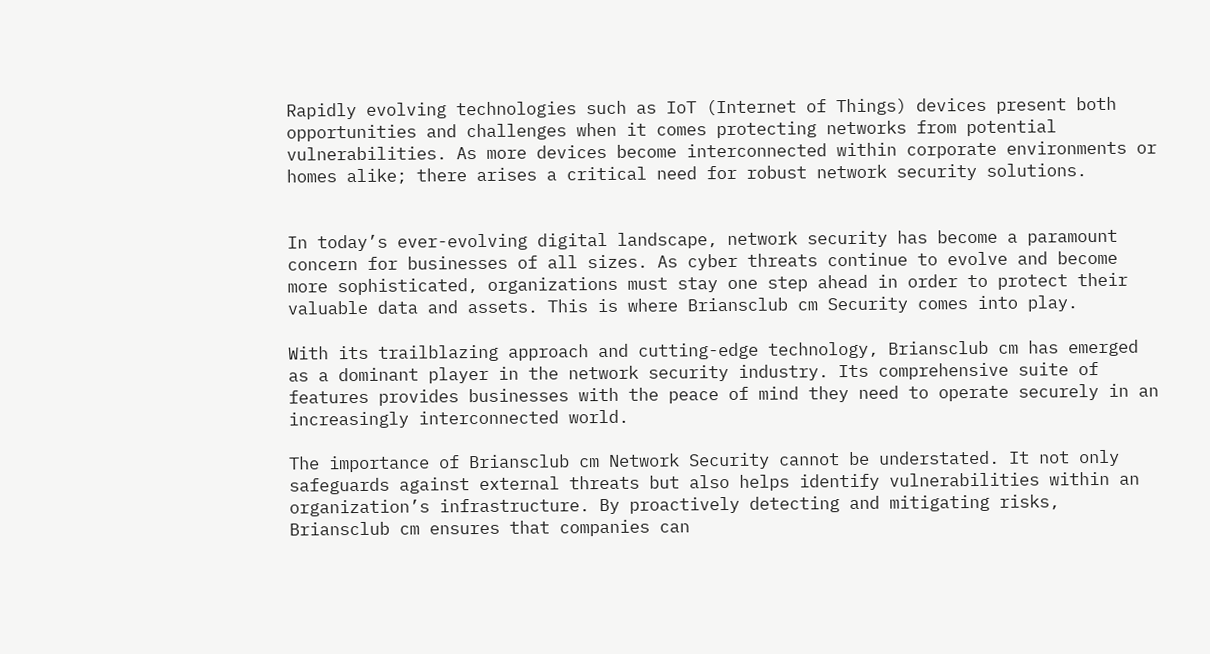Rapidly evolving technologies such as IoT (Internet of Things) devices present both opportunities and challenges when it comes protecting networks from potential vulnerabilities. As more devices become interconnected within corporate environments or homes alike; there arises a critical need for robust network security solutions.


In today’s ever-evolving digital landscape, network security has become a paramount concern for businesses of all sizes. As cyber threats continue to evolve and become more sophisticated, organizations must stay one step ahead in order to protect their valuable data and assets. This is where Briansclub cm Security comes into play.

With its trailblazing approach and cutting-edge technology, Briansclub cm has emerged as a dominant player in the network security industry. Its comprehensive suite of features provides businesses with the peace of mind they need to operate securely in an increasingly interconnected world.

The importance of Briansclub cm Network Security cannot be understated. It not only safeguards against external threats but also helps identify vulnerabilities within an organization’s infrastructure. By proactively detecting and mitigating risks, Briansclub cm ensures that companies can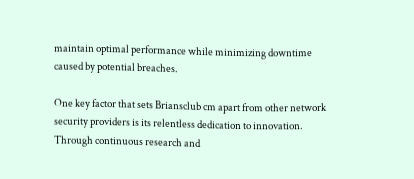maintain optimal performance while minimizing downtime caused by potential breaches.

One key factor that sets Briansclub cm apart from other network security providers is its relentless dedication to innovation. Through continuous research and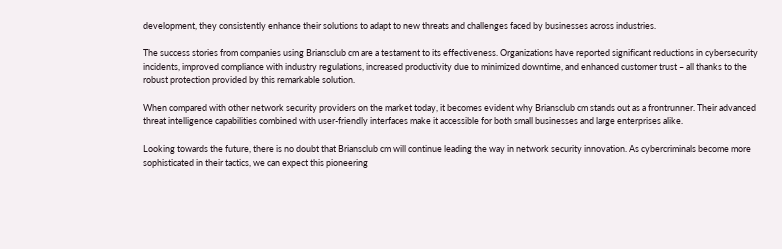development, they consistently enhance their solutions to adapt to new threats and challenges faced by businesses across industries.

The success stories from companies using Briansclub cm are a testament to its effectiveness. Organizations have reported significant reductions in cybersecurity incidents, improved compliance with industry regulations, increased productivity due to minimized downtime, and enhanced customer trust – all thanks to the robust protection provided by this remarkable solution.

When compared with other network security providers on the market today, it becomes evident why Briansclub cm stands out as a frontrunner. Their advanced threat intelligence capabilities combined with user-friendly interfaces make it accessible for both small businesses and large enterprises alike.

Looking towards the future, there is no doubt that Briansclub cm will continue leading the way in network security innovation. As cybercriminals become more sophisticated in their tactics, we can expect this pioneering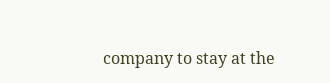company to stay at the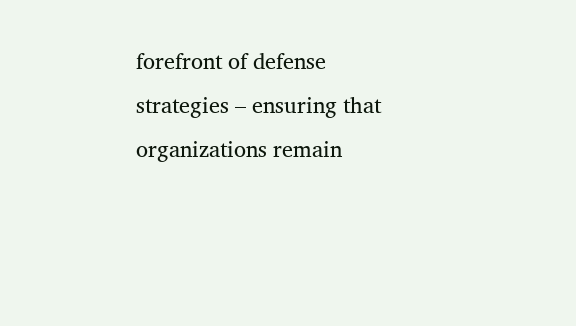forefront of defense strategies – ensuring that organizations remain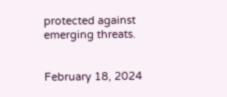protected against emerging threats.


February 18, 2024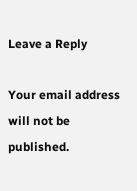Leave a Reply

Your email address will not be published.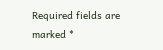Required fields are marked *